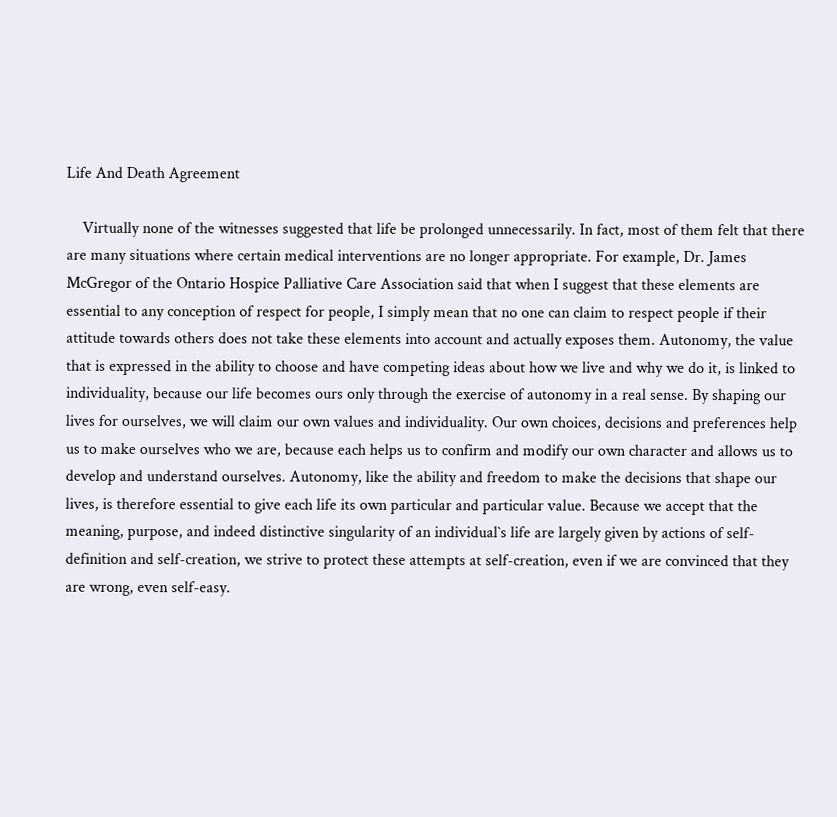Life And Death Agreement

    Virtually none of the witnesses suggested that life be prolonged unnecessarily. In fact, most of them felt that there are many situations where certain medical interventions are no longer appropriate. For example, Dr. James McGregor of the Ontario Hospice Palliative Care Association said that when I suggest that these elements are essential to any conception of respect for people, I simply mean that no one can claim to respect people if their attitude towards others does not take these elements into account and actually exposes them. Autonomy, the value that is expressed in the ability to choose and have competing ideas about how we live and why we do it, is linked to individuality, because our life becomes ours only through the exercise of autonomy in a real sense. By shaping our lives for ourselves, we will claim our own values and individuality. Our own choices, decisions and preferences help us to make ourselves who we are, because each helps us to confirm and modify our own character and allows us to develop and understand ourselves. Autonomy, like the ability and freedom to make the decisions that shape our lives, is therefore essential to give each life its own particular and particular value. Because we accept that the meaning, purpose, and indeed distinctive singularity of an individual`s life are largely given by actions of self-definition and self-creation, we strive to protect these attempts at self-creation, even if we are convinced that they are wrong, even self-easy.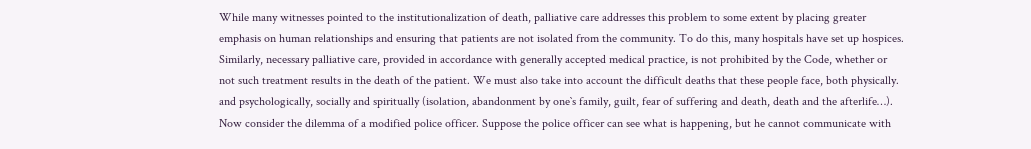While many witnesses pointed to the institutionalization of death, palliative care addresses this problem to some extent by placing greater emphasis on human relationships and ensuring that patients are not isolated from the community. To do this, many hospitals have set up hospices. Similarly, necessary palliative care, provided in accordance with generally accepted medical practice, is not prohibited by the Code, whether or not such treatment results in the death of the patient. We must also take into account the difficult deaths that these people face, both physically. and psychologically, socially and spiritually (isolation, abandonment by one`s family, guilt, fear of suffering and death, death and the afterlife…). Now consider the dilemma of a modified police officer. Suppose the police officer can see what is happening, but he cannot communicate with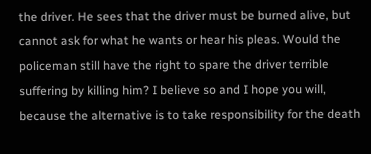the driver. He sees that the driver must be burned alive, but cannot ask for what he wants or hear his pleas. Would the policeman still have the right to spare the driver terrible suffering by killing him? I believe so and I hope you will, because the alternative is to take responsibility for the death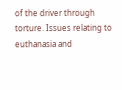of the driver through torture. Issues relating to euthanasia and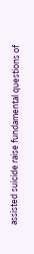assisted suicide raise fundamental questions of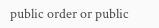public order or public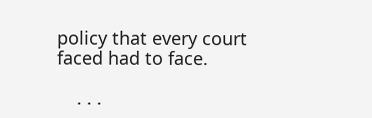policy that every court faced had to face.

    . . .